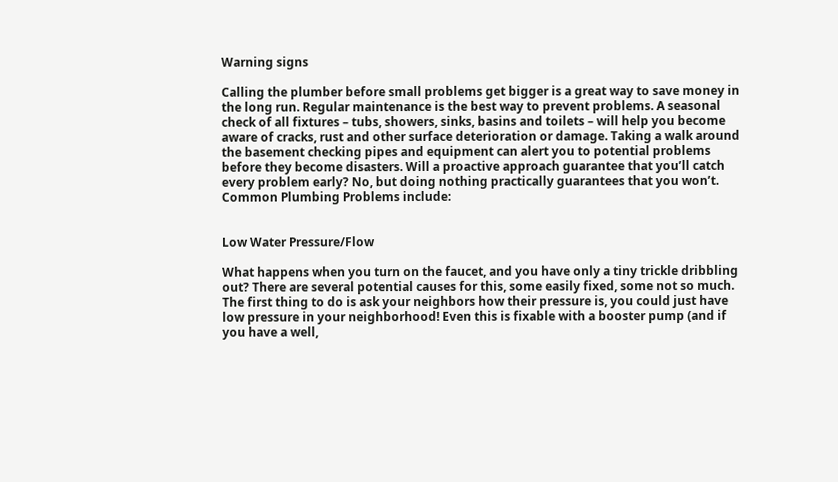Warning signs

Calling the plumber before small problems get bigger is a great way to save money in the long run. Regular maintenance is the best way to prevent problems. A seasonal check of all fixtures – tubs, showers, sinks, basins and toilets – will help you become aware of cracks, rust and other surface deterioration or damage. Taking a walk around the basement checking pipes and equipment can alert you to potential problems before they become disasters. Will a proactive approach guarantee that you’ll catch every problem early? No, but doing nothing practically guarantees that you won’t. Common Plumbing Problems include:


Low Water Pressure/Flow

What happens when you turn on the faucet, and you have only a tiny trickle dribbling out? There are several potential causes for this, some easily fixed, some not so much. The first thing to do is ask your neighbors how their pressure is, you could just have low pressure in your neighborhood! Even this is fixable with a booster pump (and if you have a well,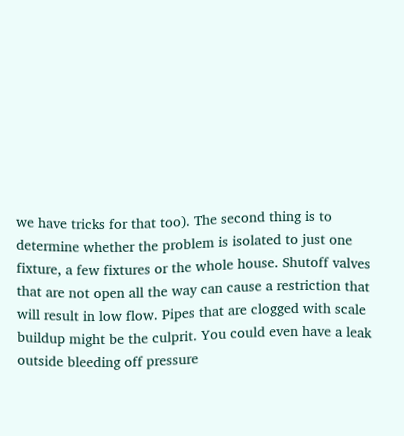we have tricks for that too). The second thing is to determine whether the problem is isolated to just one fixture, a few fixtures or the whole house. Shutoff valves that are not open all the way can cause a restriction that will result in low flow. Pipes that are clogged with scale buildup might be the culprit. You could even have a leak outside bleeding off pressure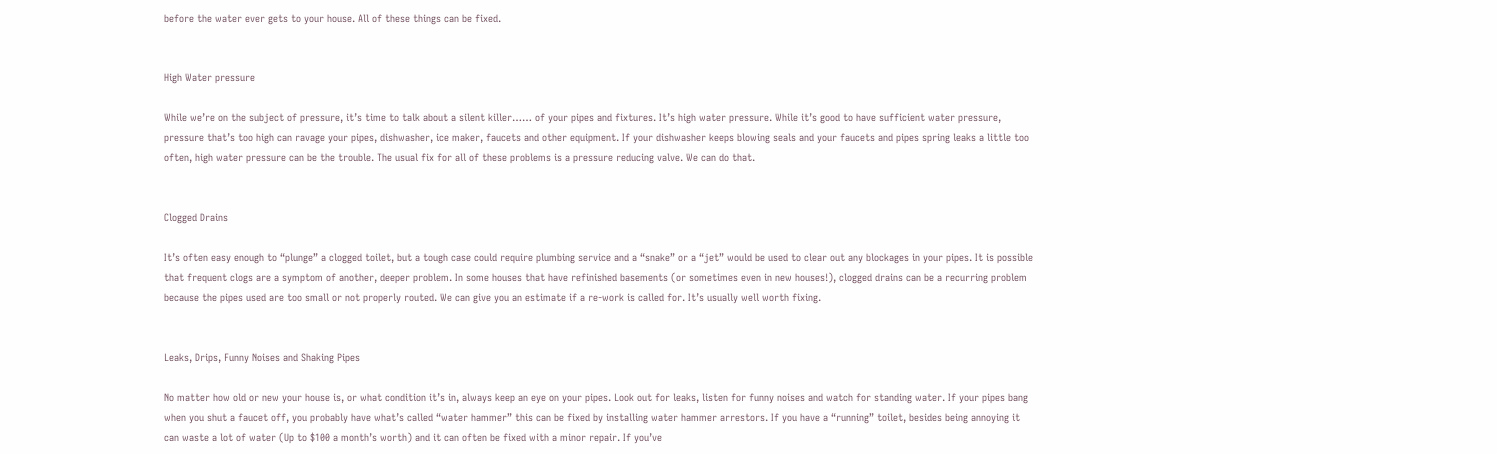before the water ever gets to your house. All of these things can be fixed.


High Water pressure

While we’re on the subject of pressure, it’s time to talk about a silent killer…… of your pipes and fixtures. It’s high water pressure. While it’s good to have sufficient water pressure, pressure that’s too high can ravage your pipes, dishwasher, ice maker, faucets and other equipment. If your dishwasher keeps blowing seals and your faucets and pipes spring leaks a little too often, high water pressure can be the trouble. The usual fix for all of these problems is a pressure reducing valve. We can do that.


Clogged Drains

It’s often easy enough to “plunge” a clogged toilet, but a tough case could require plumbing service and a “snake” or a “jet” would be used to clear out any blockages in your pipes. It is possible that frequent clogs are a symptom of another, deeper problem. In some houses that have refinished basements (or sometimes even in new houses!), clogged drains can be a recurring problem because the pipes used are too small or not properly routed. We can give you an estimate if a re-work is called for. It’s usually well worth fixing.


Leaks, Drips, Funny Noises and Shaking Pipes

No matter how old or new your house is, or what condition it’s in, always keep an eye on your pipes. Look out for leaks, listen for funny noises and watch for standing water. If your pipes bang when you shut a faucet off, you probably have what’s called “water hammer” this can be fixed by installing water hammer arrestors. If you have a “running” toilet, besides being annoying it can waste a lot of water (Up to $100 a month’s worth) and it can often be fixed with a minor repair. If you’ve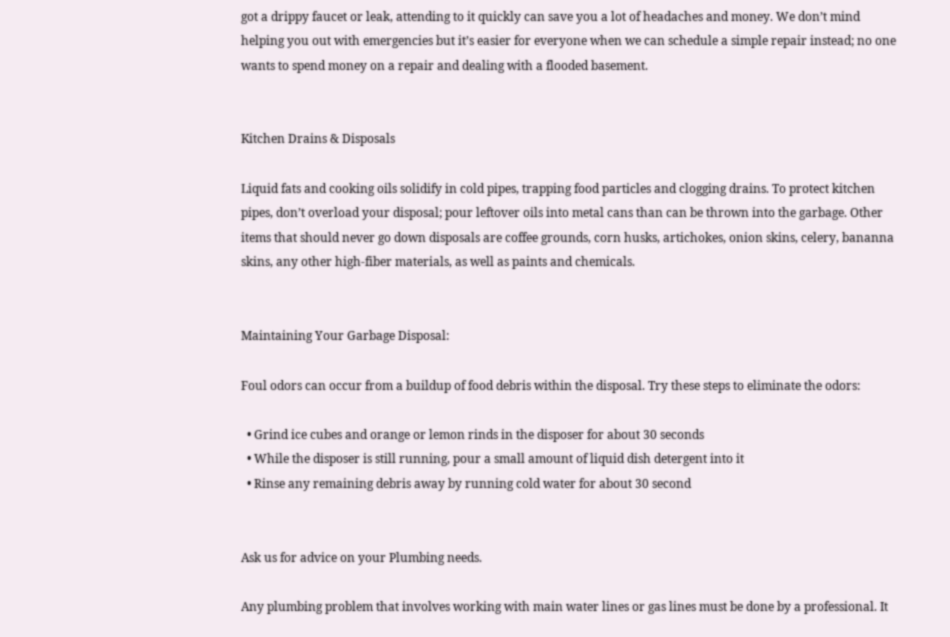got a drippy faucet or leak, attending to it quickly can save you a lot of headaches and money. We don’t mind helping you out with emergencies but it’s easier for everyone when we can schedule a simple repair instead; no one wants to spend money on a repair and dealing with a flooded basement.


Kitchen Drains & Disposals

Liquid fats and cooking oils solidify in cold pipes, trapping food particles and clogging drains. To protect kitchen pipes, don’t overload your disposal; pour leftover oils into metal cans than can be thrown into the garbage. Other items that should never go down disposals are coffee grounds, corn husks, artichokes, onion skins, celery, bananna skins, any other high-fiber materials, as well as paints and chemicals.


Maintaining Your Garbage Disposal:

Foul odors can occur from a buildup of food debris within the disposal. Try these steps to eliminate the odors:

  • Grind ice cubes and orange or lemon rinds in the disposer for about 30 seconds
  • While the disposer is still running, pour a small amount of liquid dish detergent into it
  • Rinse any remaining debris away by running cold water for about 30 second


Ask us for advice on your Plumbing needs.

Any plumbing problem that involves working with main water lines or gas lines must be done by a professional. It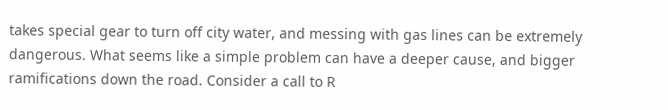takes special gear to turn off city water, and messing with gas lines can be extremely dangerous. What seems like a simple problem can have a deeper cause, and bigger ramifications down the road. Consider a call to R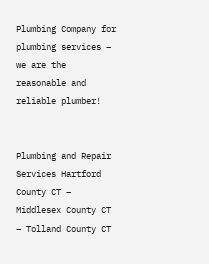Plumbing Company for plumbing services – we are the reasonable and reliable plumber!


Plumbing and Repair Services Hartford County CT – Middlesex County CT – Tolland County CT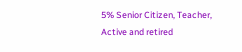5% Senior Citizen, Teacher, Active and retired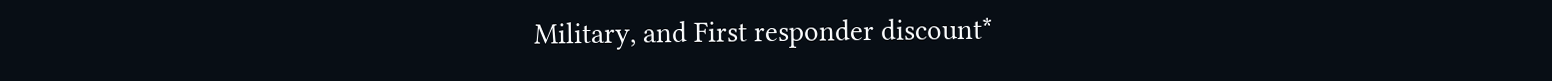Military, and First responder discount*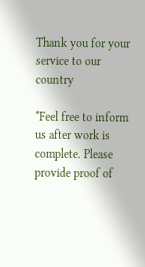Thank you for your service to our country

*Feel free to inform us after work is complete. Please provide proof of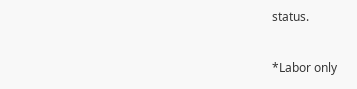status.

*Labor only